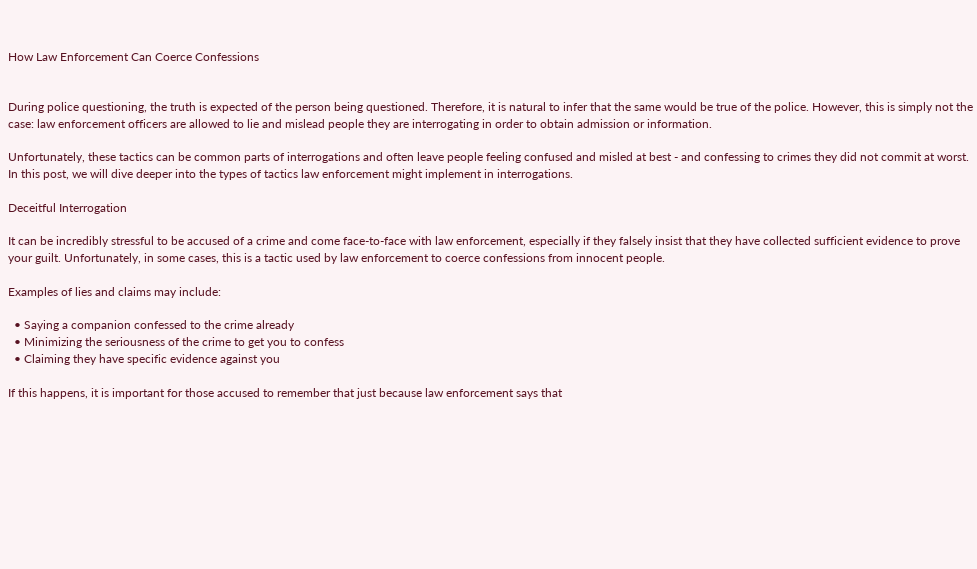How Law Enforcement Can Coerce Confessions


During police questioning, the truth is expected of the person being questioned. Therefore, it is natural to infer that the same would be true of the police. However, this is simply not the case: law enforcement officers are allowed to lie and mislead people they are interrogating in order to obtain admission or information.

Unfortunately, these tactics can be common parts of interrogations and often leave people feeling confused and misled at best - and confessing to crimes they did not commit at worst. In this post, we will dive deeper into the types of tactics law enforcement might implement in interrogations.

Deceitful Interrogation

It can be incredibly stressful to be accused of a crime and come face-to-face with law enforcement, especially if they falsely insist that they have collected sufficient evidence to prove your guilt. Unfortunately, in some cases, this is a tactic used by law enforcement to coerce confessions from innocent people.

Examples of lies and claims may include:

  • Saying a companion confessed to the crime already
  • Minimizing the seriousness of the crime to get you to confess
  • Claiming they have specific evidence against you

If this happens, it is important for those accused to remember that just because law enforcement says that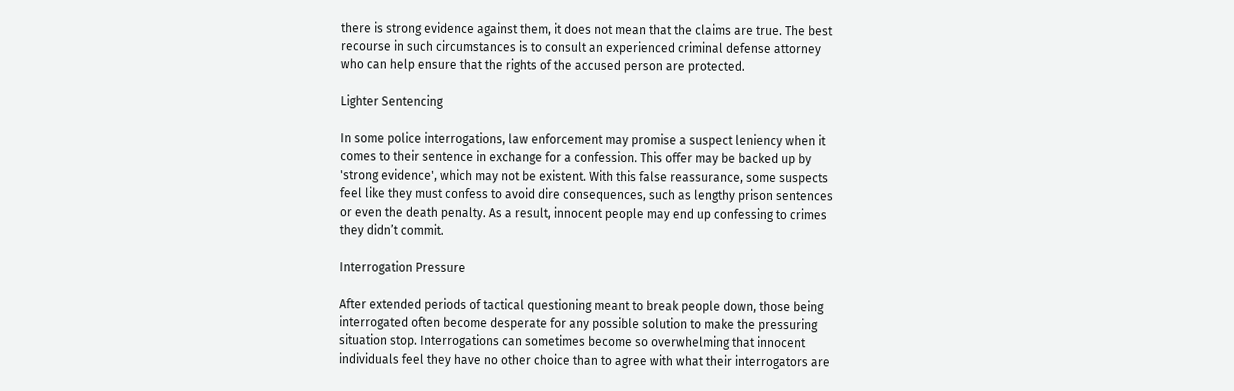there is strong evidence against them, it does not mean that the claims are true. The best recourse in such circumstances is to consult an experienced criminal defense attorney who can help ensure that the rights of the accused person are protected.

Lighter Sentencing

In some police interrogations, law enforcement may promise a suspect leniency when it comes to their sentence in exchange for a confession. This offer may be backed up by 'strong evidence', which may not be existent. With this false reassurance, some suspects feel like they must confess to avoid dire consequences, such as lengthy prison sentences or even the death penalty. As a result, innocent people may end up confessing to crimes they didn’t commit.

Interrogation Pressure

After extended periods of tactical questioning meant to break people down, those being interrogated often become desperate for any possible solution to make the pressuring situation stop. Interrogations can sometimes become so overwhelming that innocent individuals feel they have no other choice than to agree with what their interrogators are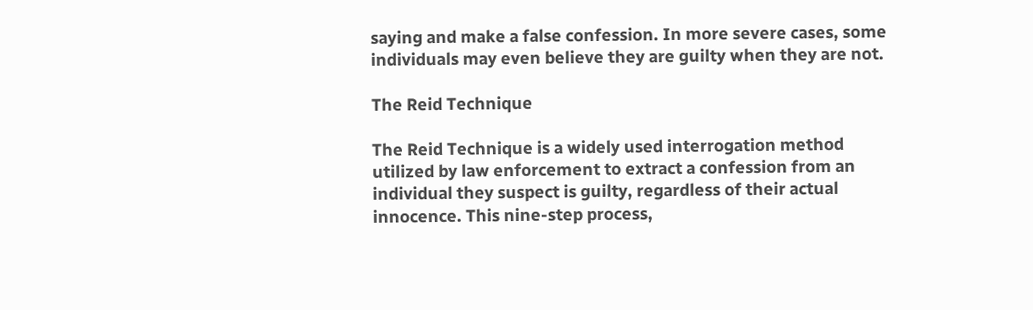saying and make a false confession. In more severe cases, some individuals may even believe they are guilty when they are not.

The Reid Technique

The Reid Technique is a widely used interrogation method utilized by law enforcement to extract a confession from an individual they suspect is guilty, regardless of their actual innocence. This nine-step process,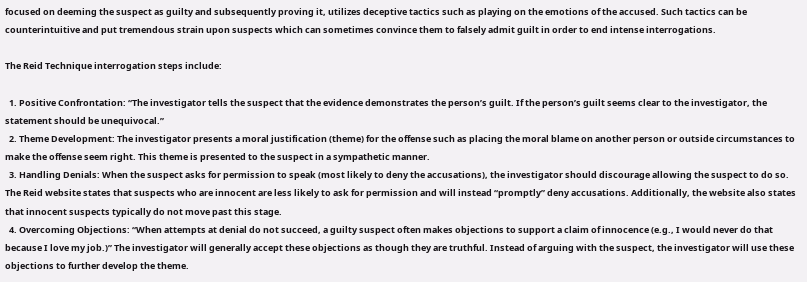focused on deeming the suspect as guilty and subsequently proving it, utilizes deceptive tactics such as playing on the emotions of the accused. Such tactics can be counterintuitive and put tremendous strain upon suspects which can sometimes convince them to falsely admit guilt in order to end intense interrogations.

The Reid Technique interrogation steps include:

  1. Positive Confrontation: “The investigator tells the suspect that the evidence demonstrates the person’s guilt. If the person’s guilt seems clear to the investigator, the statement should be unequivocal.”
  2. Theme Development: The investigator presents a moral justification (theme) for the offense such as placing the moral blame on another person or outside circumstances to make the offense seem right. This theme is presented to the suspect in a sympathetic manner.
  3. Handling Denials: When the suspect asks for permission to speak (most likely to deny the accusations), the investigator should discourage allowing the suspect to do so. The Reid website states that suspects who are innocent are less likely to ask for permission and will instead “promptly” deny accusations. Additionally, the website also states that innocent suspects typically do not move past this stage.
  4. Overcoming Objections: “When attempts at denial do not succeed, a guilty suspect often makes objections to support a claim of innocence (e.g., I would never do that because I love my job.)” The investigator will generally accept these objections as though they are truthful. Instead of arguing with the suspect, the investigator will use these objections to further develop the theme.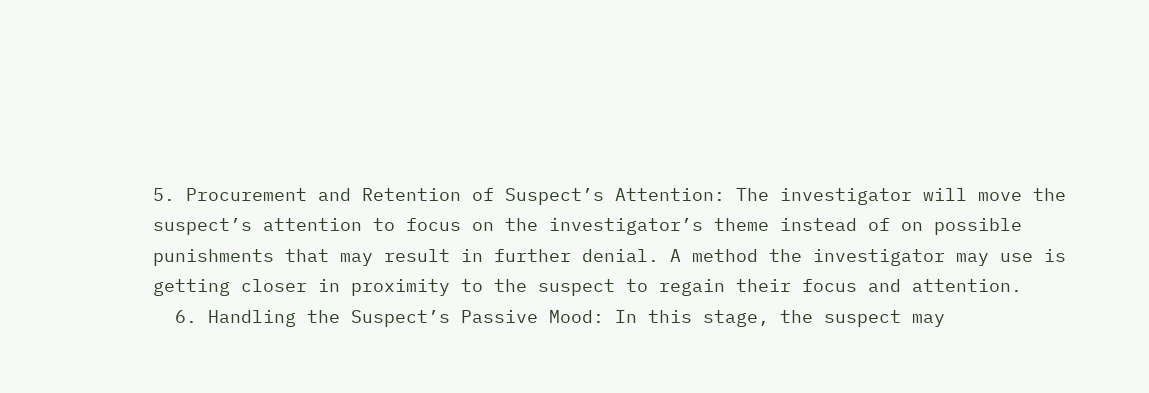5. Procurement and Retention of Suspect’s Attention: The investigator will move the suspect’s attention to focus on the investigator’s theme instead of on possible punishments that may result in further denial. A method the investigator may use is getting closer in proximity to the suspect to regain their focus and attention.
  6. Handling the Suspect’s Passive Mood: In this stage, the suspect may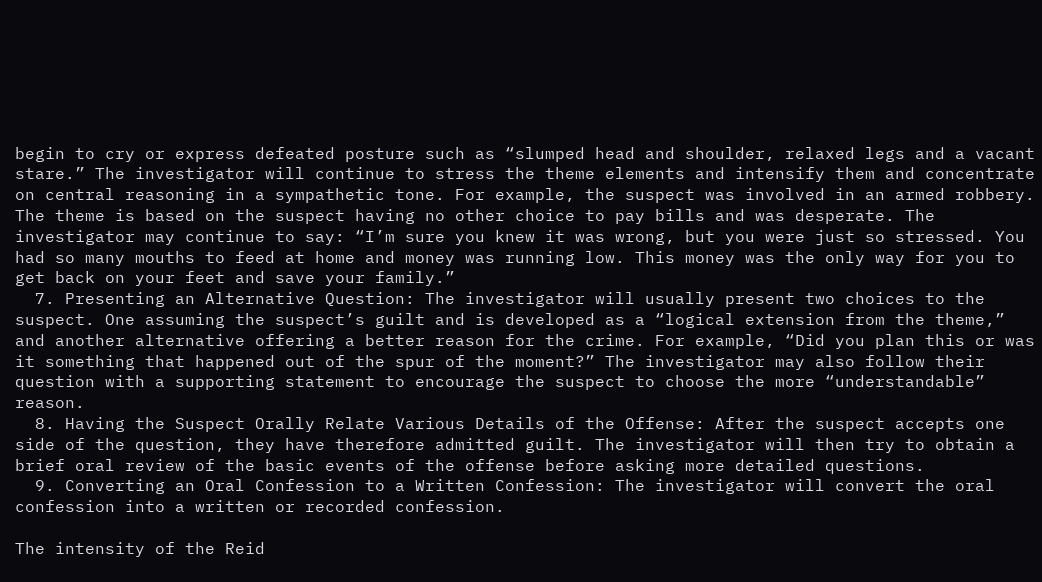begin to cry or express defeated posture such as “slumped head and shoulder, relaxed legs and a vacant stare.” The investigator will continue to stress the theme elements and intensify them and concentrate on central reasoning in a sympathetic tone. For example, the suspect was involved in an armed robbery. The theme is based on the suspect having no other choice to pay bills and was desperate. The investigator may continue to say: “I’m sure you knew it was wrong, but you were just so stressed. You had so many mouths to feed at home and money was running low. This money was the only way for you to get back on your feet and save your family.”
  7. Presenting an Alternative Question: The investigator will usually present two choices to the suspect. One assuming the suspect’s guilt and is developed as a “logical extension from the theme,” and another alternative offering a better reason for the crime. For example, “Did you plan this or was it something that happened out of the spur of the moment?” The investigator may also follow their question with a supporting statement to encourage the suspect to choose the more “understandable” reason.
  8. Having the Suspect Orally Relate Various Details of the Offense: After the suspect accepts one side of the question, they have therefore admitted guilt. The investigator will then try to obtain a brief oral review of the basic events of the offense before asking more detailed questions.
  9. Converting an Oral Confession to a Written Confession: The investigator will convert the oral confession into a written or recorded confession.

The intensity of the Reid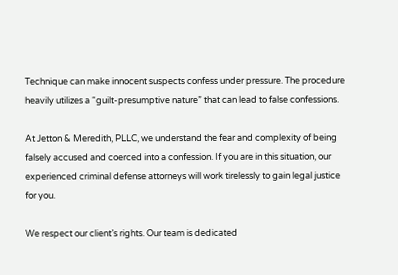Technique can make innocent suspects confess under pressure. The procedure heavily utilizes a “guilt-presumptive nature” that can lead to false confessions.

At Jetton & Meredith, PLLC, we understand the fear and complexity of being falsely accused and coerced into a confession. If you are in this situation, our experienced criminal defense attorneys will work tirelessly to gain legal justice for you.

We respect our client’s rights. Our team is dedicated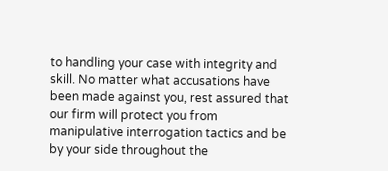to handling your case with integrity and skill. No matter what accusations have been made against you, rest assured that our firm will protect you from manipulative interrogation tactics and be by your side throughout the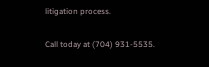litigation process.

Call today at (704) 931-5535.